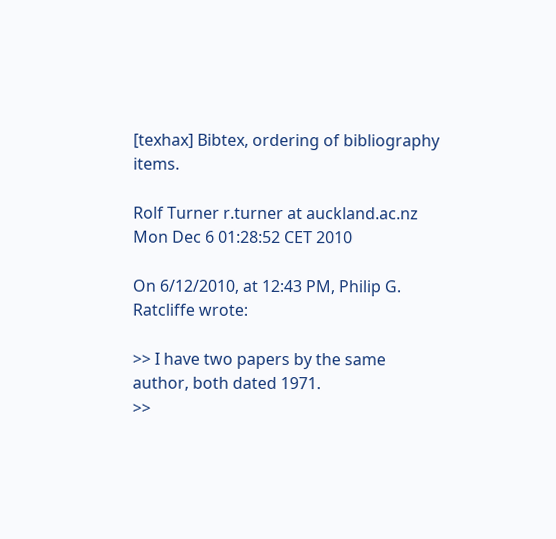[texhax] Bibtex, ordering of bibliography items.

Rolf Turner r.turner at auckland.ac.nz
Mon Dec 6 01:28:52 CET 2010

On 6/12/2010, at 12:43 PM, Philip G. Ratcliffe wrote:

>> I have two papers by the same author, both dated 1971.
>>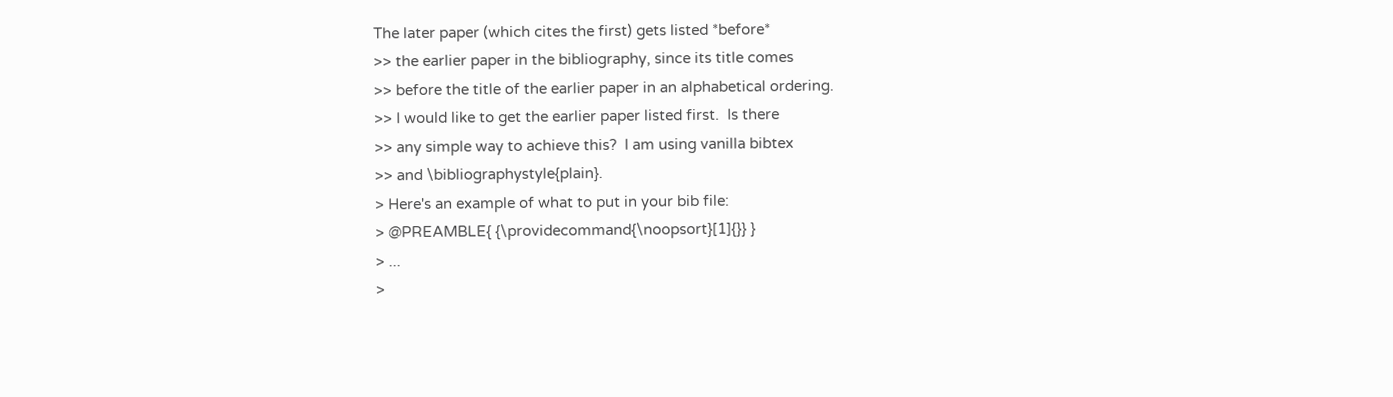The later paper (which cites the first) gets listed *before*
>> the earlier paper in the bibliography, since its title comes
>> before the title of the earlier paper in an alphabetical ordering.
>> I would like to get the earlier paper listed first.  Is there
>> any simple way to achieve this?  I am using vanilla bibtex
>> and \bibliographystyle{plain}.
> Here's an example of what to put in your bib file:
> @PREAMBLE{ {\providecommand{\noopsort}[1]{}} }
> ...
>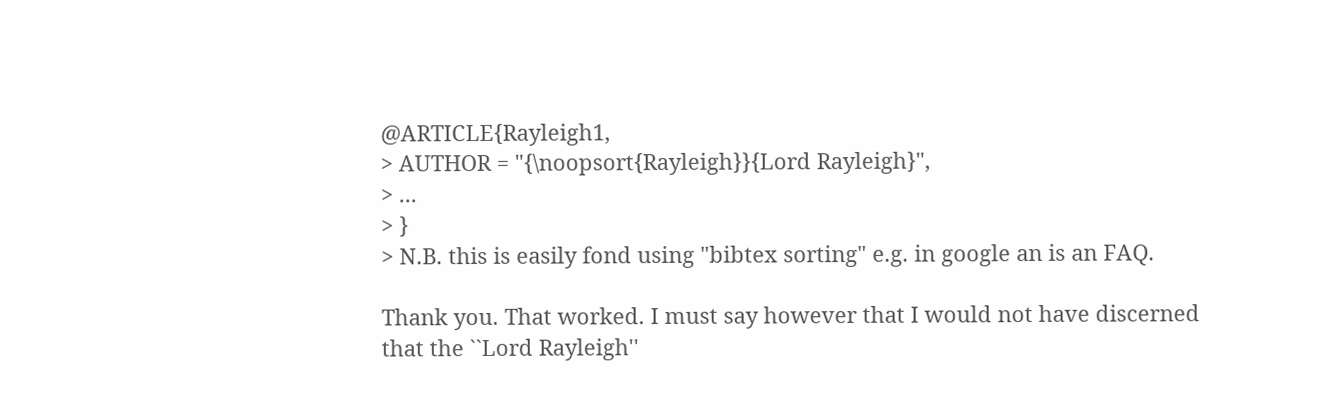@ARTICLE{Rayleigh1,
> AUTHOR = "{\noopsort{Rayleigh}}{Lord Rayleigh}",
> ...
> }
> N.B. this is easily fond using "bibtex sorting" e.g. in google an is an FAQ.

Thank you. That worked. I must say however that I would not have discerned
that the ``Lord Rayleigh''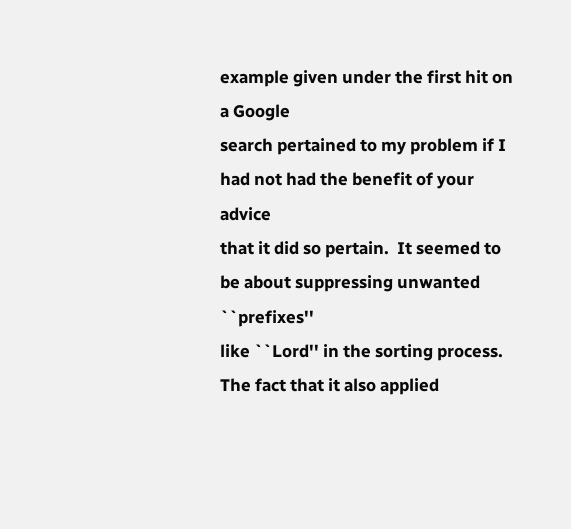example given under the first hit on a Google
search pertained to my problem if I had not had the benefit of your advice
that it did so pertain.  It seemed to be about suppressing unwanted ``prefixes''
like ``Lord'' in the sorting process.  The fact that it also applied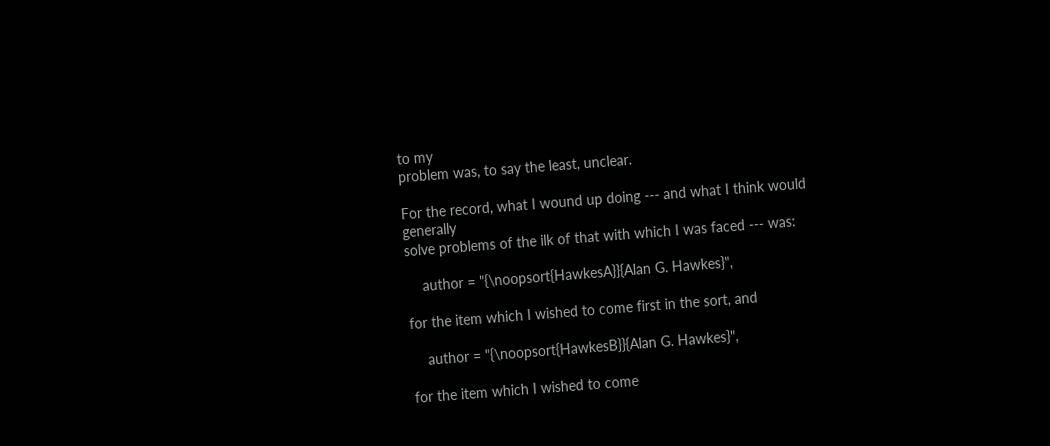to my
problem was, to say the least, unclear.

For the record, what I wound up doing --- and what I think would generally
solve problems of the ilk of that with which I was faced --- was:

    author = "{\noopsort{HawkesA}}{Alan G. Hawkes}",

for the item which I wished to come first in the sort, and

    author = "{\noopsort{HawkesB}}{Alan G. Hawkes}",

for the item which I wished to come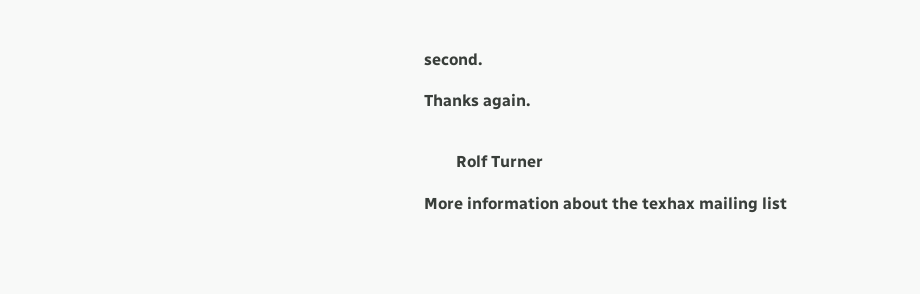second.

Thanks again.


        Rolf Turner

More information about the texhax mailing list